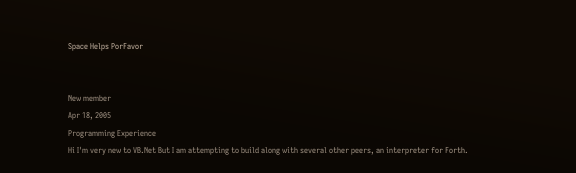Space Helps PorFavor


New member
Apr 18, 2005
Programming Experience
Hi I'm very new to VB.Net But I am attempting to build along with several other peers, an interpreter for Forth.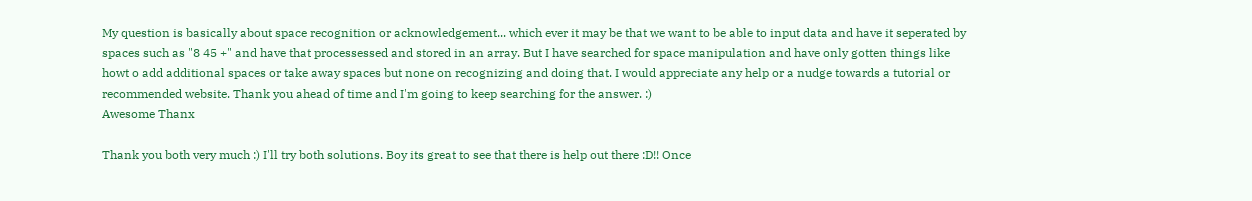My question is basically about space recognition or acknowledgement... which ever it may be that we want to be able to input data and have it seperated by spaces such as "8 45 +" and have that processessed and stored in an array. But I have searched for space manipulation and have only gotten things like howt o add additional spaces or take away spaces but none on recognizing and doing that. I would appreciate any help or a nudge towards a tutorial or recommended website. Thank you ahead of time and I'm going to keep searching for the answer. :)
Awesome Thanx

Thank you both very much :) I'll try both solutions. Boy its great to see that there is help out there :D!! Once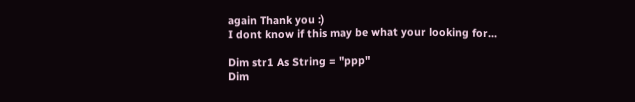again Thank you :)
I dont know if this may be what your looking for...

Dim str1 As String = "ppp"
Dim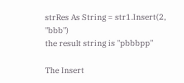strRes As String = str1.Insert(2, "bbb")
the result string is "pbbbpp"

The Insert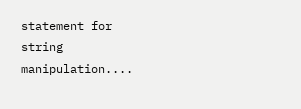statement for string manipulation....